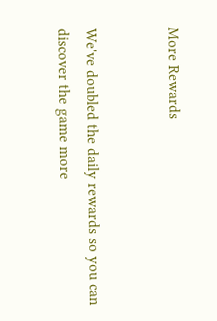More Rewards


We've doubled the daily rewards so you can discover the game more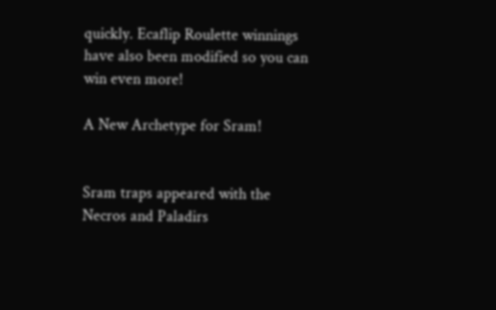quickly. Ecaflip Roulette winnings have also been modified so you can win even more!

A New Archetype for Sram!


Sram traps appeared with the Necros and Paladirs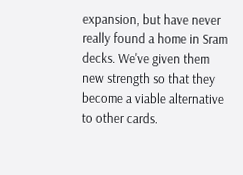expansion, but have never really found a home in Sram decks. We've given them new strength so that they become a viable alternative to other cards.